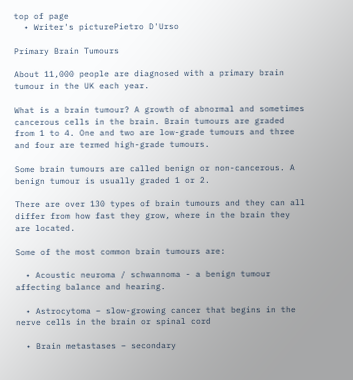top of page
  • Writer's picturePietro D'Urso

Primary Brain Tumours

About 11,000 people are diagnosed with a primary brain tumour in the UK each year.

What is a brain tumour? A growth of abnormal and sometimes cancerous cells in the brain. Brain tumours are graded from 1 to 4. One and two are low-grade tumours and three and four are termed high-grade tumours.

Some brain tumours are called benign or non-cancerous. A benign tumour is usually graded 1 or 2.

There are over 130 types of brain tumours and they can all differ from how fast they grow, where in the brain they are located.

Some of the most common brain tumours are:

  • Acoustic neuroma / schwannoma - a benign tumour affecting balance and hearing.

  • Astrocytoma – slow-growing cancer that begins in the nerve cells in the brain or spinal cord

  • Brain metastases – secondary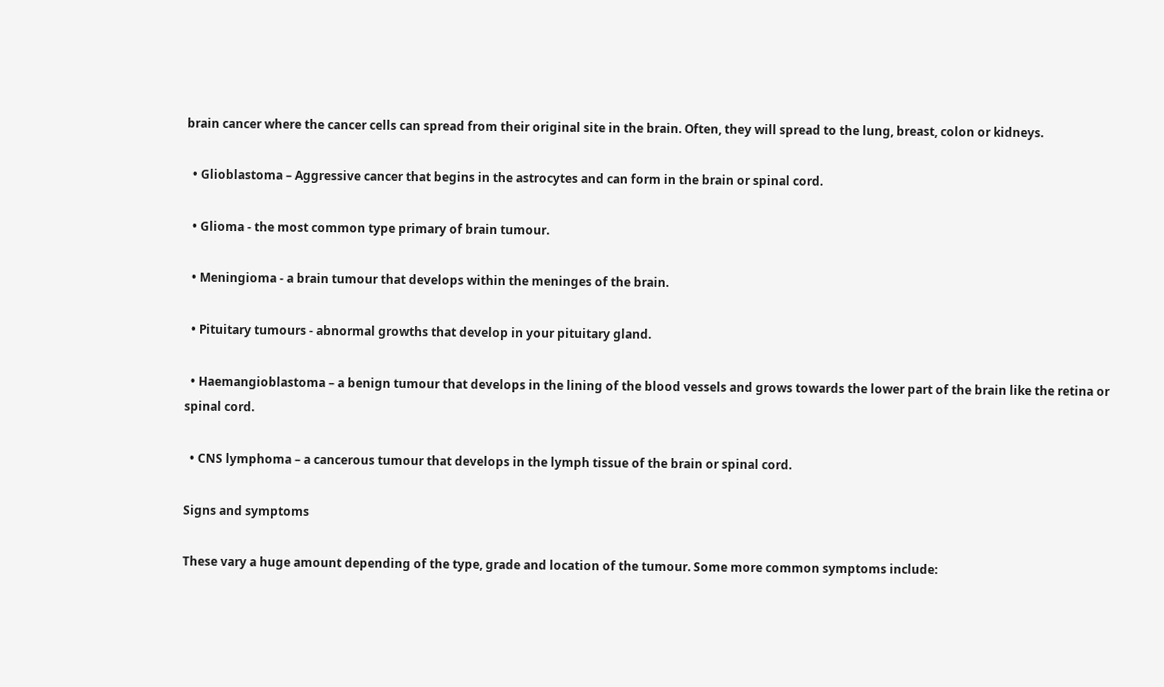brain cancer where the cancer cells can spread from their original site in the brain. Often, they will spread to the lung, breast, colon or kidneys.

  • Glioblastoma – Aggressive cancer that begins in the astrocytes and can form in the brain or spinal cord.

  • Glioma - the most common type primary of brain tumour.

  • Meningioma - a brain tumour that develops within the meninges of the brain.

  • Pituitary tumours - abnormal growths that develop in your pituitary gland.

  • Haemangioblastoma – a benign tumour that develops in the lining of the blood vessels and grows towards the lower part of the brain like the retina or spinal cord.

  • CNS lymphoma – a cancerous tumour that develops in the lymph tissue of the brain or spinal cord.

Signs and symptoms

These vary a huge amount depending of the type, grade and location of the tumour. Some more common symptoms include: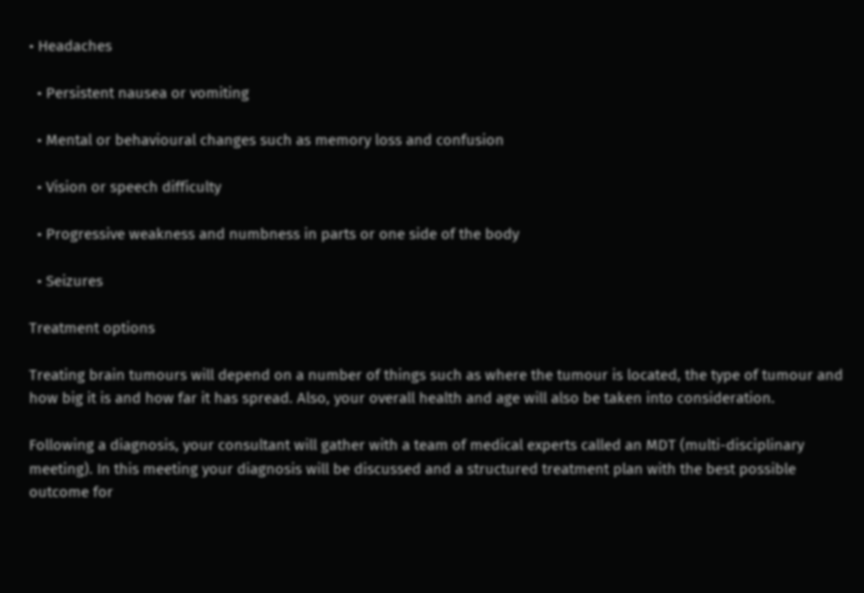• Headaches

  • Persistent nausea or vomiting

  • Mental or behavioural changes such as memory loss and confusion

  • Vision or speech difficulty

  • Progressive weakness and numbness in parts or one side of the body

  • Seizures

Treatment options

Treating brain tumours will depend on a number of things such as where the tumour is located, the type of tumour and how big it is and how far it has spread. Also, your overall health and age will also be taken into consideration.

Following a diagnosis, your consultant will gather with a team of medical experts called an MDT (multi-disciplinary meeting). In this meeting your diagnosis will be discussed and a structured treatment plan with the best possible outcome for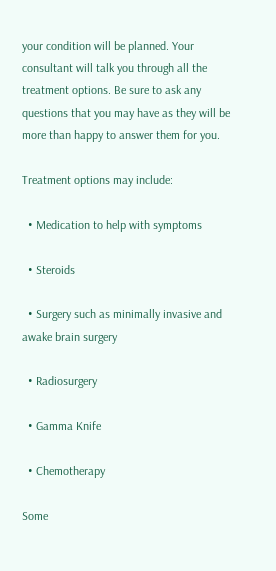your condition will be planned. Your consultant will talk you through all the treatment options. Be sure to ask any questions that you may have as they will be more than happy to answer them for you.

Treatment options may include:

  • Medication to help with symptoms

  • Steroids

  • Surgery such as minimally invasive and awake brain surgery

  • Radiosurgery

  • Gamma Knife

  • Chemotherapy

Some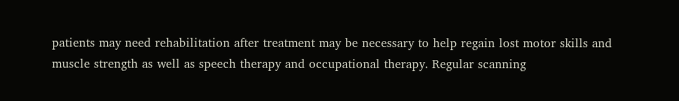patients may need rehabilitation after treatment may be necessary to help regain lost motor skills and muscle strength as well as speech therapy and occupational therapy. Regular scanning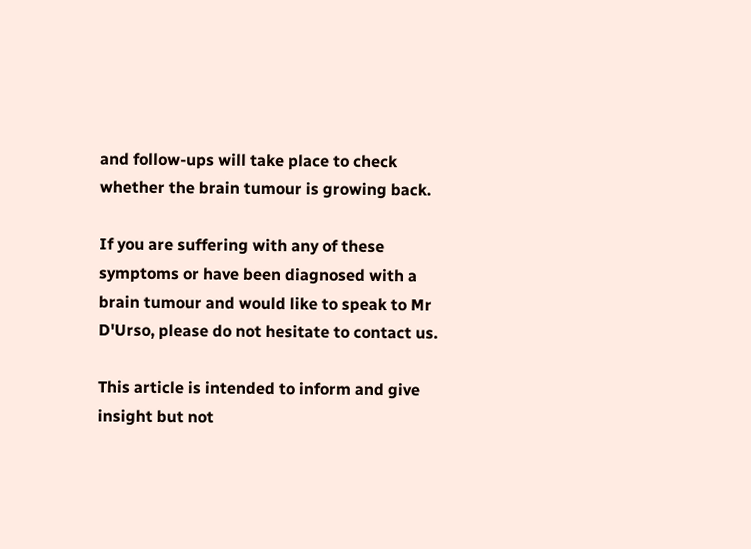and follow-ups will take place to check whether the brain tumour is growing back.

If you are suffering with any of these symptoms or have been diagnosed with a brain tumour and would like to speak to Mr D'Urso, please do not hesitate to contact us.

This article is intended to inform and give insight but not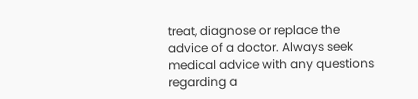treat, diagnose or replace the advice of a doctor. Always seek medical advice with any questions regarding a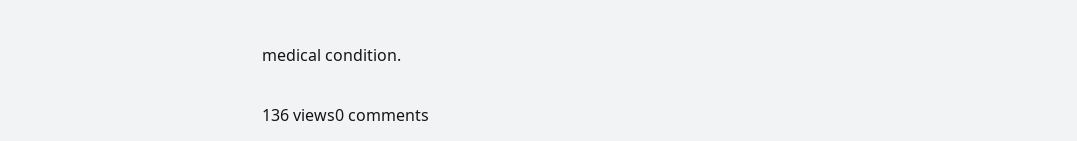medical condition.

136 views0 comments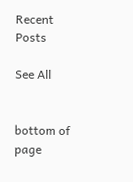Recent Posts

See All


bottom of page